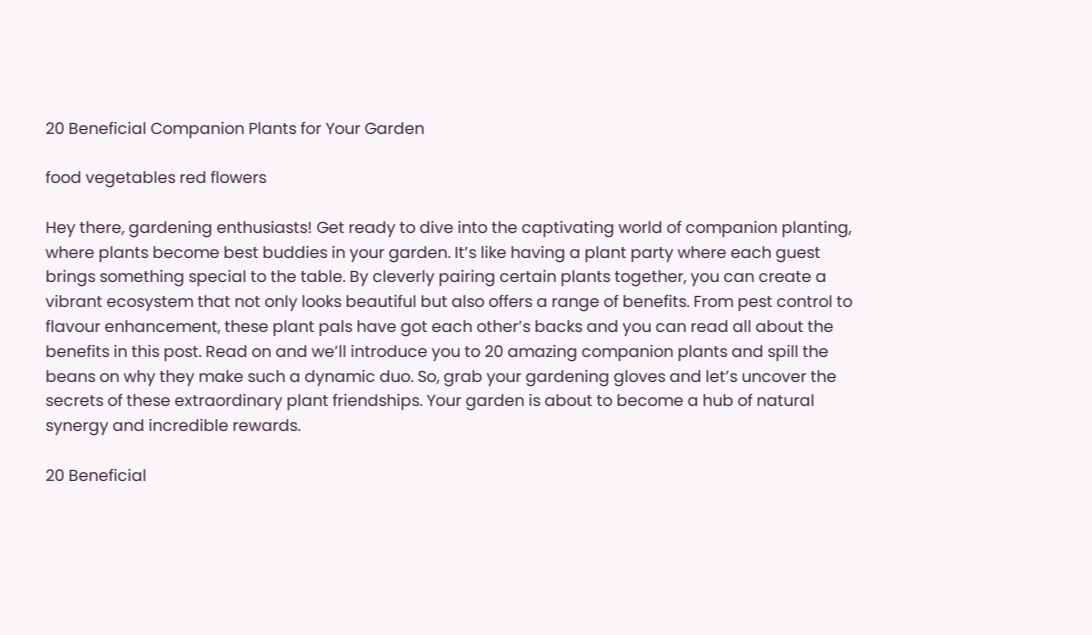20 Beneficial Companion Plants for Your Garden

food vegetables red flowers

Hey there, gardening enthusiasts! Get ready to dive into the captivating world of companion planting, where plants become best buddies in your garden. It’s like having a plant party where each guest brings something special to the table. By cleverly pairing certain plants together, you can create a vibrant ecosystem that not only looks beautiful but also offers a range of benefits. From pest control to flavour enhancement, these plant pals have got each other’s backs and you can read all about the benefits in this post. Read on and we’ll introduce you to 20 amazing companion plants and spill the beans on why they make such a dynamic duo. So, grab your gardening gloves and let’s uncover the secrets of these extraordinary plant friendships. Your garden is about to become a hub of natural synergy and incredible rewards.

20 Beneficial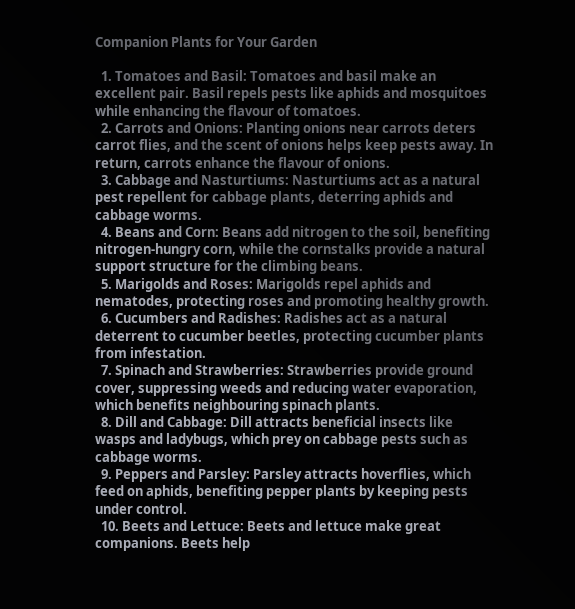Companion Plants for Your Garden

  1. Tomatoes and Basil: Tomatoes and basil make an excellent pair. Basil repels pests like aphids and mosquitoes while enhancing the flavour of tomatoes.
  2. Carrots and Onions: Planting onions near carrots deters carrot flies, and the scent of onions helps keep pests away. In return, carrots enhance the flavour of onions.
  3. Cabbage and Nasturtiums: Nasturtiums act as a natural pest repellent for cabbage plants, deterring aphids and cabbage worms.
  4. Beans and Corn: Beans add nitrogen to the soil, benefiting nitrogen-hungry corn, while the cornstalks provide a natural support structure for the climbing beans.
  5. Marigolds and Roses: Marigolds repel aphids and nematodes, protecting roses and promoting healthy growth.
  6. Cucumbers and Radishes: Radishes act as a natural deterrent to cucumber beetles, protecting cucumber plants from infestation.
  7. Spinach and Strawberries: Strawberries provide ground cover, suppressing weeds and reducing water evaporation, which benefits neighbouring spinach plants.
  8. Dill and Cabbage: Dill attracts beneficial insects like wasps and ladybugs, which prey on cabbage pests such as cabbage worms.
  9. Peppers and Parsley: Parsley attracts hoverflies, which feed on aphids, benefiting pepper plants by keeping pests under control.
  10. Beets and Lettuce: Beets and lettuce make great companions. Beets help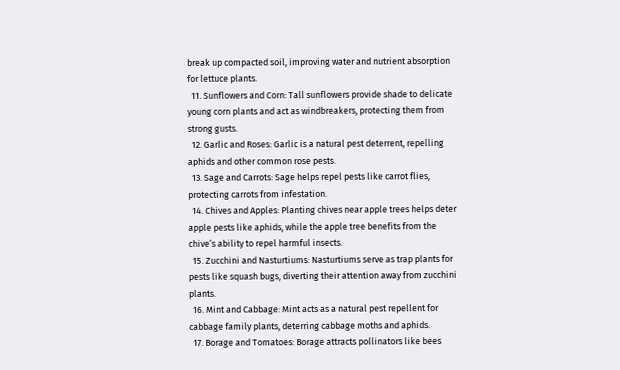break up compacted soil, improving water and nutrient absorption for lettuce plants.
  11. Sunflowers and Corn: Tall sunflowers provide shade to delicate young corn plants and act as windbreakers, protecting them from strong gusts.
  12. Garlic and Roses: Garlic is a natural pest deterrent, repelling aphids and other common rose pests.
  13. Sage and Carrots: Sage helps repel pests like carrot flies, protecting carrots from infestation.
  14. Chives and Apples: Planting chives near apple trees helps deter apple pests like aphids, while the apple tree benefits from the chive’s ability to repel harmful insects.
  15. Zucchini and Nasturtiums: Nasturtiums serve as trap plants for pests like squash bugs, diverting their attention away from zucchini plants.
  16. Mint and Cabbage: Mint acts as a natural pest repellent for cabbage family plants, deterring cabbage moths and aphids.
  17. Borage and Tomatoes: Borage attracts pollinators like bees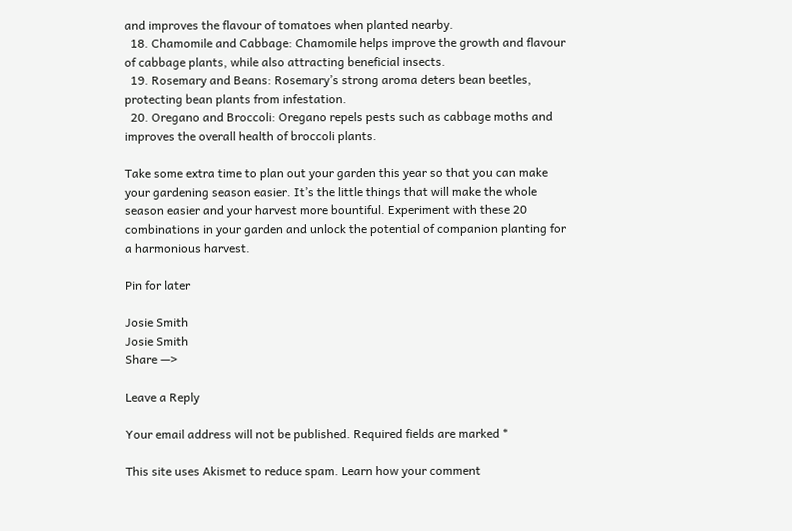and improves the flavour of tomatoes when planted nearby.
  18. Chamomile and Cabbage: Chamomile helps improve the growth and flavour of cabbage plants, while also attracting beneficial insects.
  19. Rosemary and Beans: Rosemary’s strong aroma deters bean beetles, protecting bean plants from infestation.
  20. Oregano and Broccoli: Oregano repels pests such as cabbage moths and improves the overall health of broccoli plants.

Take some extra time to plan out your garden this year so that you can make your gardening season easier. It’s the little things that will make the whole season easier and your harvest more bountiful. Experiment with these 20 combinations in your garden and unlock the potential of companion planting for a harmonious harvest.

Pin for later

Josie Smith
Josie Smith
Share —>

Leave a Reply

Your email address will not be published. Required fields are marked *

This site uses Akismet to reduce spam. Learn how your comment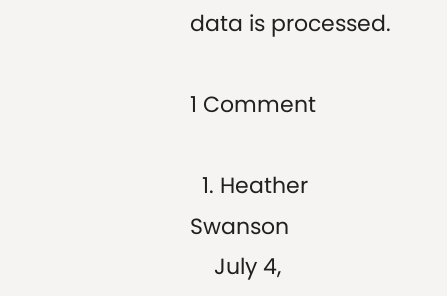data is processed.

1 Comment

  1. Heather Swanson
    July 4,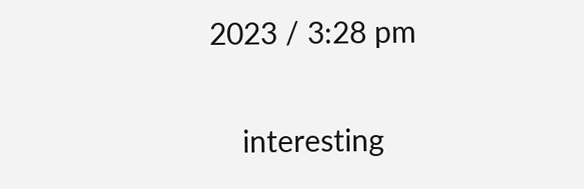2023 / 3:28 pm

    interesting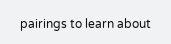pairings to learn about